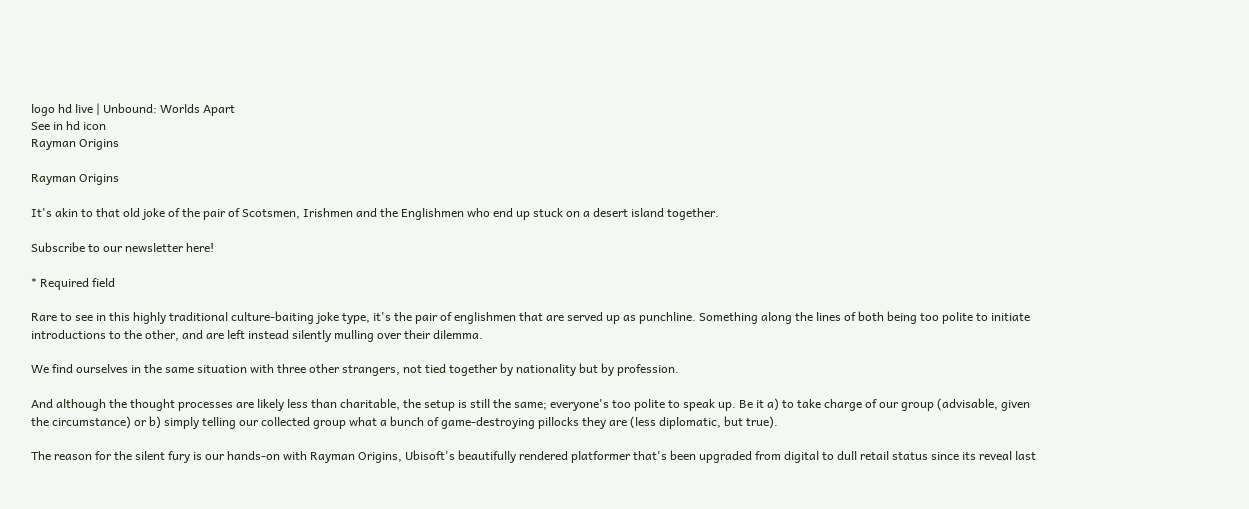logo hd live | Unbound: Worlds Apart
See in hd icon
Rayman Origins

Rayman Origins

It's akin to that old joke of the pair of Scotsmen, Irishmen and the Englishmen who end up stuck on a desert island together.

Subscribe to our newsletter here!

* Required field

Rare to see in this highly traditional culture-baiting joke type, it's the pair of englishmen that are served up as punchline. Something along the lines of both being too polite to initiate introductions to the other, and are left instead silently mulling over their dilemma.

We find ourselves in the same situation with three other strangers, not tied together by nationality but by profession.

And although the thought processes are likely less than charitable, the setup is still the same; everyone's too polite to speak up. Be it a) to take charge of our group (advisable, given the circumstance) or b) simply telling our collected group what a bunch of game-destroying pillocks they are (less diplomatic, but true).

The reason for the silent fury is our hands-on with Rayman Origins, Ubisoft's beautifully rendered platformer that's been upgraded from digital to dull retail status since its reveal last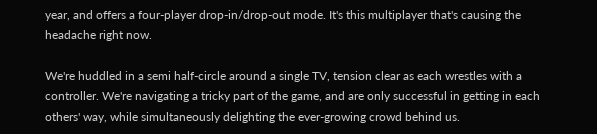year, and offers a four-player drop-in/drop-out mode. It's this multiplayer that's causing the headache right now.

We're huddled in a semi half-circle around a single TV, tension clear as each wrestles with a controller. We're navigating a tricky part of the game, and are only successful in getting in each others' way, while simultaneously delighting the ever-growing crowd behind us.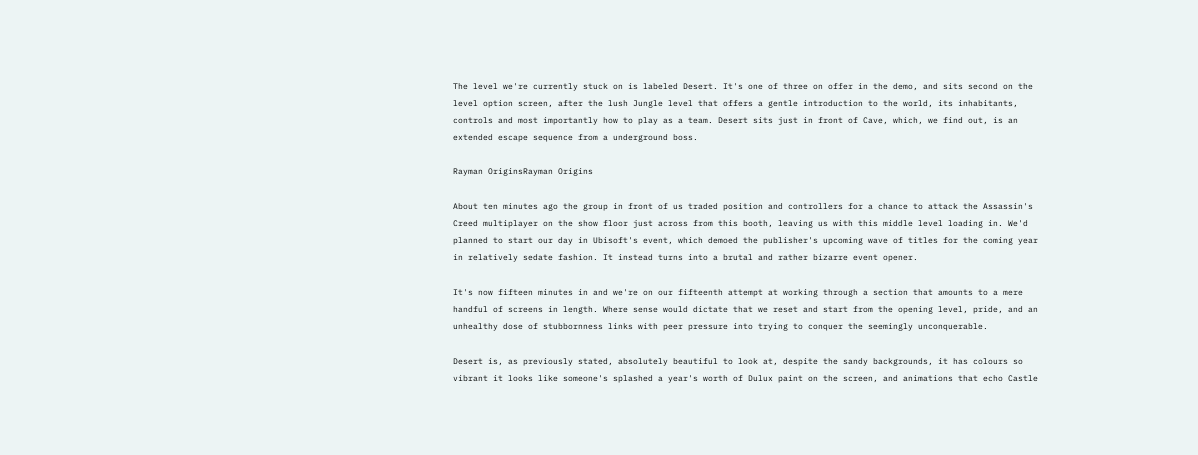The level we're currently stuck on is labeled Desert. It's one of three on offer in the demo, and sits second on the level option screen, after the lush Jungle level that offers a gentle introduction to the world, its inhabitants, controls and most importantly how to play as a team. Desert sits just in front of Cave, which, we find out, is an extended escape sequence from a underground boss.

Rayman OriginsRayman Origins

About ten minutes ago the group in front of us traded position and controllers for a chance to attack the Assassin's Creed multiplayer on the show floor just across from this booth, leaving us with this middle level loading in. We'd planned to start our day in Ubisoft's event, which demoed the publisher's upcoming wave of titles for the coming year in relatively sedate fashion. It instead turns into a brutal and rather bizarre event opener.

It's now fifteen minutes in and we're on our fifteenth attempt at working through a section that amounts to a mere handful of screens in length. Where sense would dictate that we reset and start from the opening level, pride, and an unhealthy dose of stubbornness links with peer pressure into trying to conquer the seemingly unconquerable.

Desert is, as previously stated, absolutely beautiful to look at, despite the sandy backgrounds, it has colours so vibrant it looks like someone's splashed a year's worth of Dulux paint on the screen, and animations that echo Castle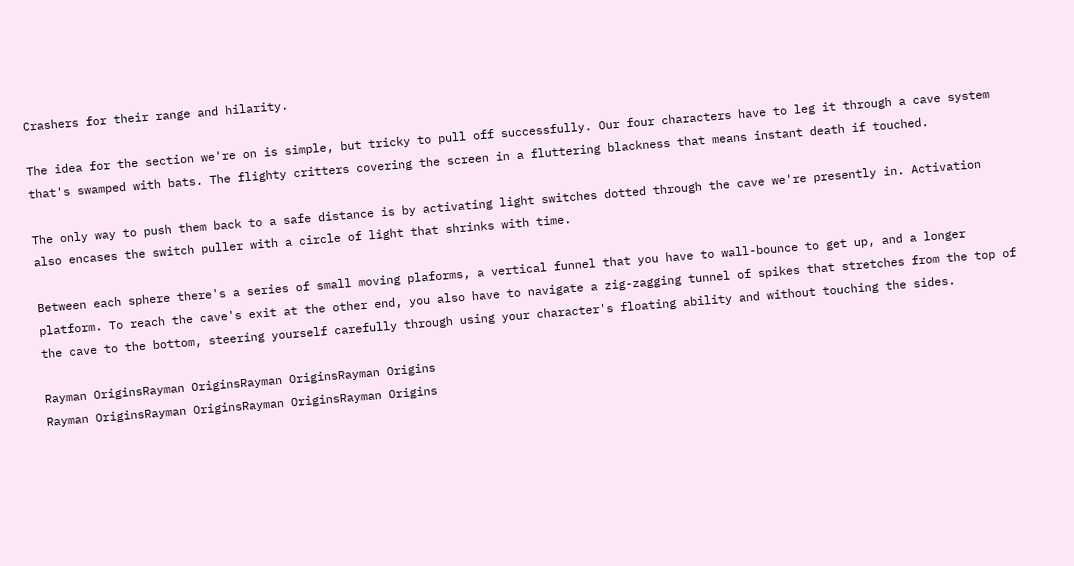Crashers for their range and hilarity.

The idea for the section we're on is simple, but tricky to pull off successfully. Our four characters have to leg it through a cave system that's swamped with bats. The flighty critters covering the screen in a fluttering blackness that means instant death if touched.

The only way to push them back to a safe distance is by activating light switches dotted through the cave we're presently in. Activation also encases the switch puller with a circle of light that shrinks with time.

Between each sphere there's a series of small moving plaforms, a vertical funnel that you have to wall-bounce to get up, and a longer platform. To reach the cave's exit at the other end, you also have to navigate a zig-zagging tunnel of spikes that stretches from the top of the cave to the bottom, steering yourself carefully through using your character's floating ability and without touching the sides.

Rayman OriginsRayman OriginsRayman OriginsRayman Origins
Rayman OriginsRayman OriginsRayman OriginsRayman Origins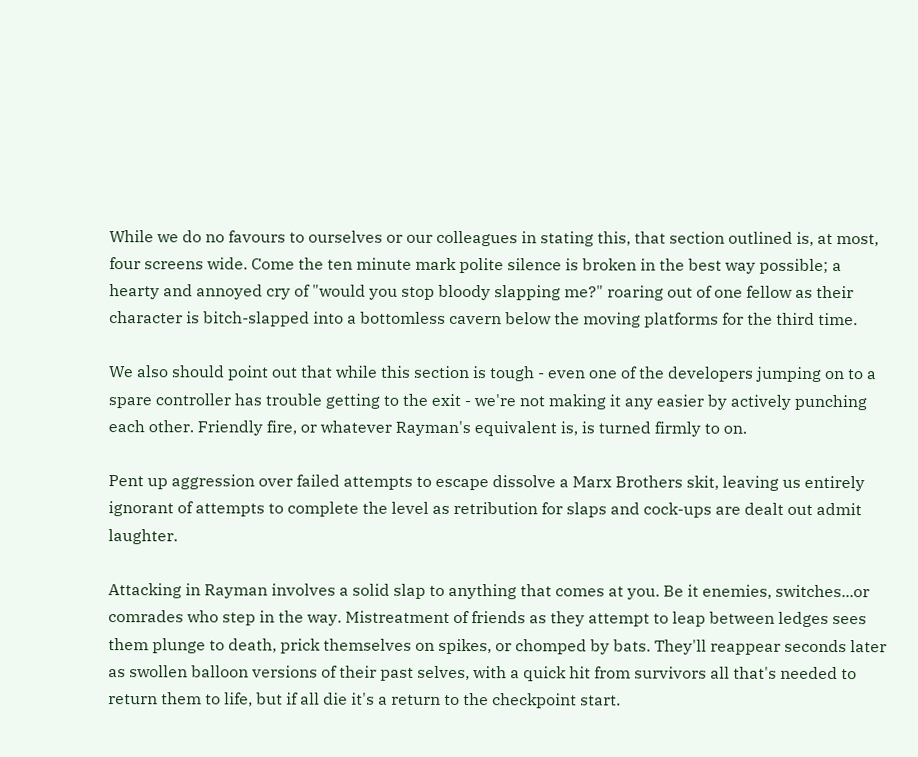While we do no favours to ourselves or our colleagues in stating this, that section outlined is, at most, four screens wide. Come the ten minute mark polite silence is broken in the best way possible; a hearty and annoyed cry of "would you stop bloody slapping me?" roaring out of one fellow as their character is bitch-slapped into a bottomless cavern below the moving platforms for the third time.

We also should point out that while this section is tough - even one of the developers jumping on to a spare controller has trouble getting to the exit - we're not making it any easier by actively punching each other. Friendly fire, or whatever Rayman's equivalent is, is turned firmly to on.

Pent up aggression over failed attempts to escape dissolve a Marx Brothers skit, leaving us entirely ignorant of attempts to complete the level as retribution for slaps and cock-ups are dealt out admit laughter.

Attacking in Rayman involves a solid slap to anything that comes at you. Be it enemies, switches...or comrades who step in the way. Mistreatment of friends as they attempt to leap between ledges sees them plunge to death, prick themselves on spikes, or chomped by bats. They'll reappear seconds later as swollen balloon versions of their past selves, with a quick hit from survivors all that's needed to return them to life, but if all die it's a return to the checkpoint start.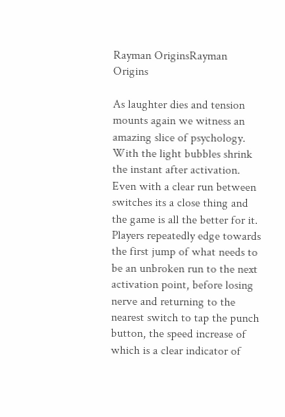Rayman OriginsRayman Origins

As laughter dies and tension mounts again we witness an amazing slice of psychology. With the light bubbles shrink the instant after activation. Even with a clear run between switches its a close thing and the game is all the better for it. Players repeatedly edge towards the first jump of what needs to be an unbroken run to the next activation point, before losing nerve and returning to the nearest switch to tap the punch button, the speed increase of which is a clear indicator of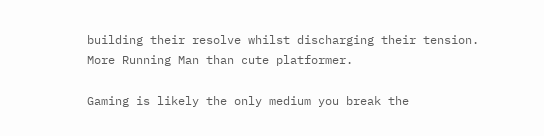building their resolve whilst discharging their tension. More Running Man than cute platformer.

Gaming is likely the only medium you break the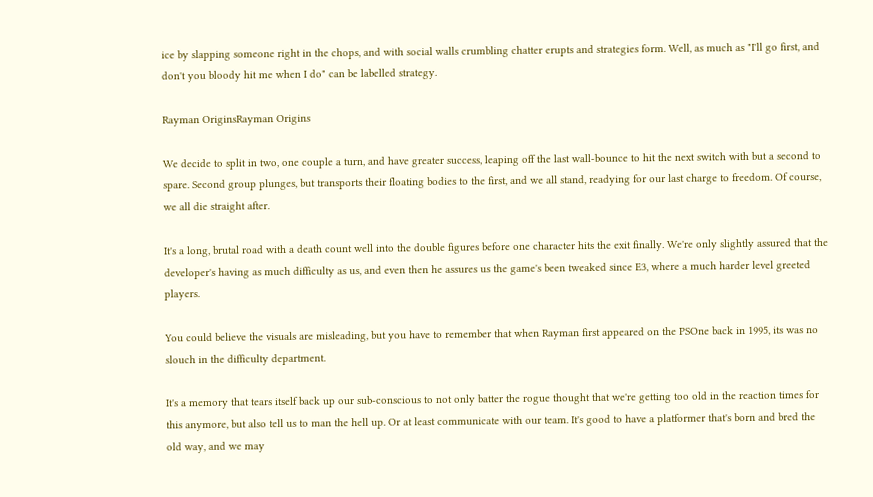ice by slapping someone right in the chops, and with social walls crumbling chatter erupts and strategies form. Well, as much as "I'll go first, and don't you bloody hit me when I do" can be labelled strategy.

Rayman OriginsRayman Origins

We decide to split in two, one couple a turn, and have greater success, leaping off the last wall-bounce to hit the next switch with but a second to spare. Second group plunges, but transports their floating bodies to the first, and we all stand, readying for our last charge to freedom. Of course, we all die straight after.

It's a long, brutal road with a death count well into the double figures before one character hits the exit finally. We're only slightly assured that the developer's having as much difficulty as us, and even then he assures us the game's been tweaked since E3, where a much harder level greeted players.

You could believe the visuals are misleading, but you have to remember that when Rayman first appeared on the PSOne back in 1995, its was no slouch in the difficulty department.

It's a memory that tears itself back up our sub-conscious to not only batter the rogue thought that we're getting too old in the reaction times for this anymore, but also tell us to man the hell up. Or at least communicate with our team. It's good to have a platformer that's born and bred the old way, and we may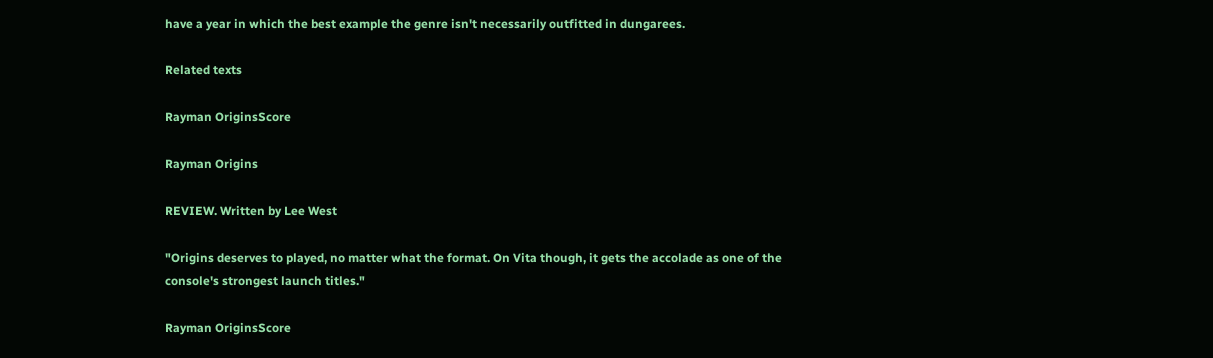have a year in which the best example the genre isn't necessarily outfitted in dungarees.

Related texts

Rayman OriginsScore

Rayman Origins

REVIEW. Written by Lee West

"Origins deserves to played, no matter what the format. On Vita though, it gets the accolade as one of the console's strongest launch titles."

Rayman OriginsScore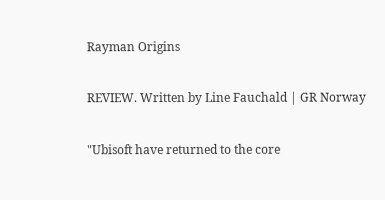Rayman Origins

REVIEW. Written by Line Fauchald | GR Norway

"Ubisoft have returned to the core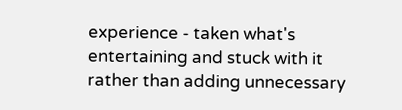experience - taken what's entertaining and stuck with it rather than adding unnecessary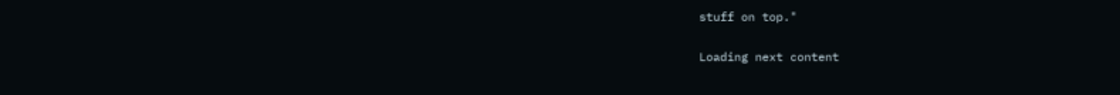stuff on top."

Loading next content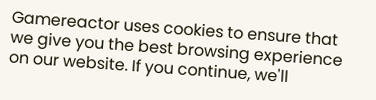Gamereactor uses cookies to ensure that we give you the best browsing experience on our website. If you continue, we'll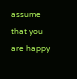assume that you are happy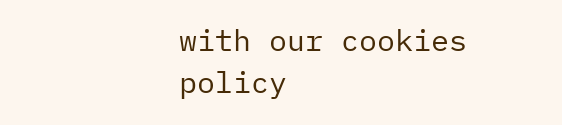with our cookies policy